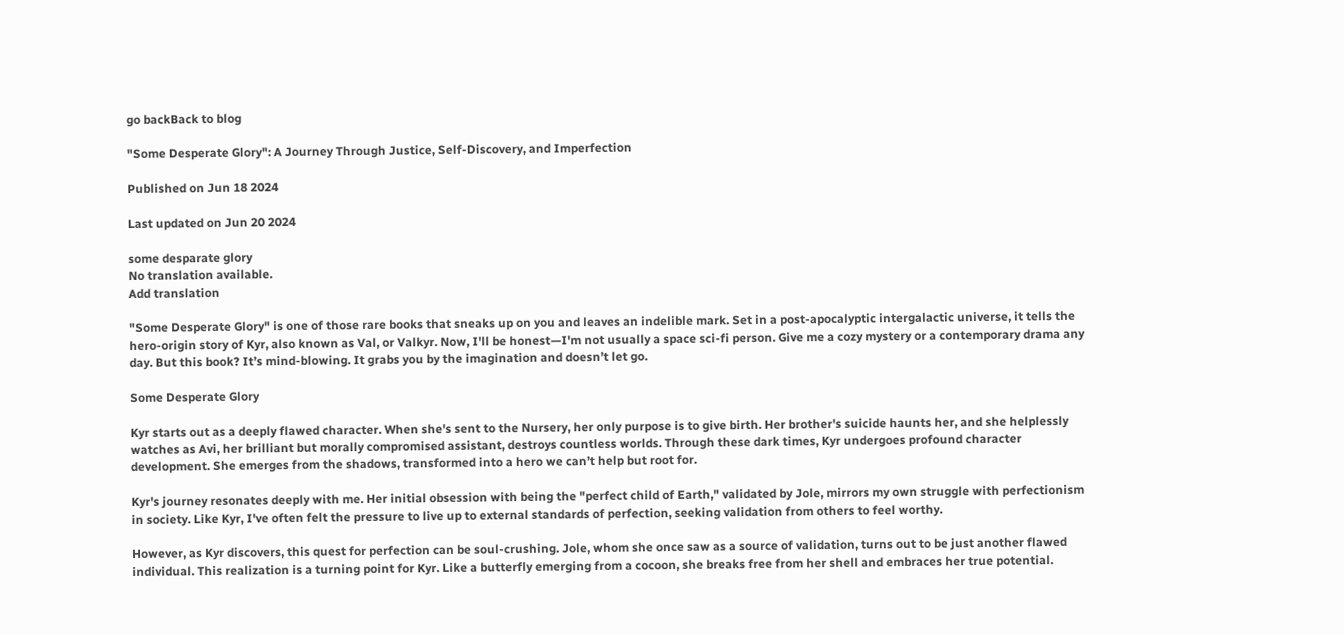go backBack to blog

"Some Desperate Glory": A Journey Through Justice, Self-Discovery, and Imperfection

Published on Jun 18 2024

Last updated on Jun 20 2024

some desparate glory
No translation available.
Add translation

"Some Desperate Glory" is one of those rare books that sneaks up on you and leaves an indelible mark. Set in a post-apocalyptic intergalactic universe, it tells the hero-origin story of Kyr, also known as Val, or Valkyr. Now, I'll be honest—I'm not usually a space sci-fi person. Give me a cozy mystery or a contemporary drama any day. But this book? It’s mind-blowing. It grabs you by the imagination and doesn’t let go.

Some Desperate Glory

Kyr starts out as a deeply flawed character. When she's sent to the Nursery, her only purpose is to give birth. Her brother's suicide haunts her, and she helplessly watches as Avi, her brilliant but morally compromised assistant, destroys countless worlds. Through these dark times, Kyr undergoes profound character development. She emerges from the shadows, transformed into a hero we can’t help but root for.

Kyr's journey resonates deeply with me. Her initial obsession with being the "perfect child of Earth," validated by Jole, mirrors my own struggle with perfectionism in society. Like Kyr, I've often felt the pressure to live up to external standards of perfection, seeking validation from others to feel worthy.

However, as Kyr discovers, this quest for perfection can be soul-crushing. Jole, whom she once saw as a source of validation, turns out to be just another flawed individual. This realization is a turning point for Kyr. Like a butterfly emerging from a cocoon, she breaks free from her shell and embraces her true potential.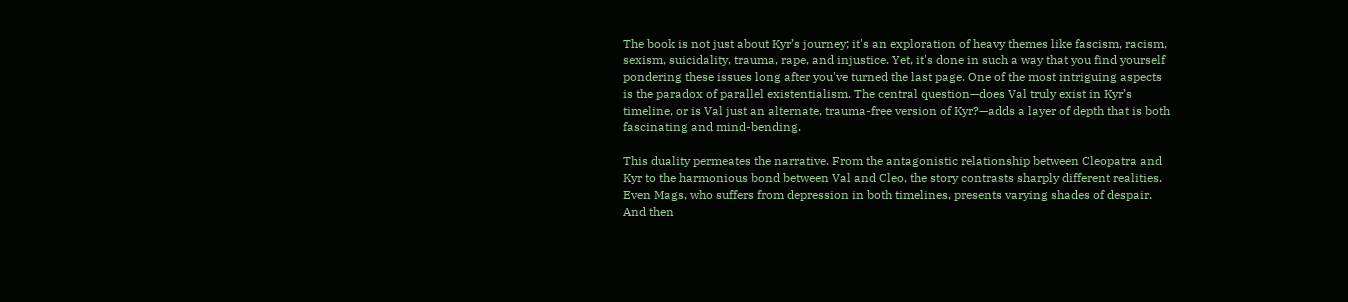The book is not just about Kyr’s journey; it's an exploration of heavy themes like fascism, racism, sexism, suicidality, trauma, rape, and injustice. Yet, it's done in such a way that you find yourself pondering these issues long after you've turned the last page. One of the most intriguing aspects is the paradox of parallel existentialism. The central question—does Val truly exist in Kyr’s timeline, or is Val just an alternate, trauma-free version of Kyr?—adds a layer of depth that is both fascinating and mind-bending.

This duality permeates the narrative. From the antagonistic relationship between Cleopatra and Kyr to the harmonious bond between Val and Cleo, the story contrasts sharply different realities. Even Mags, who suffers from depression in both timelines, presents varying shades of despair. And then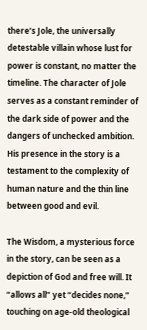there’s Jole, the universally detestable villain whose lust for power is constant, no matter the timeline. The character of Jole serves as a constant reminder of the dark side of power and the dangers of unchecked ambition. His presence in the story is a testament to the complexity of human nature and the thin line between good and evil.

The Wisdom, a mysterious force in the story, can be seen as a depiction of God and free will. It “allows all” yet “decides none,” touching on age-old theological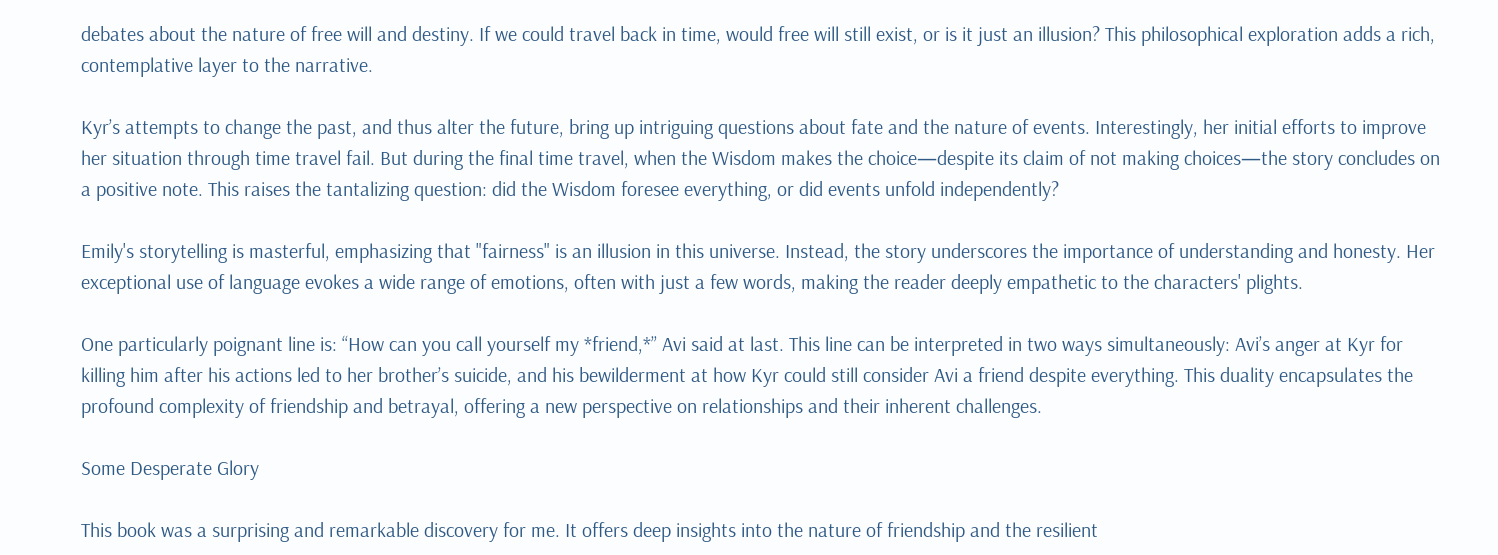debates about the nature of free will and destiny. If we could travel back in time, would free will still exist, or is it just an illusion? This philosophical exploration adds a rich, contemplative layer to the narrative.

Kyr’s attempts to change the past, and thus alter the future, bring up intriguing questions about fate and the nature of events. Interestingly, her initial efforts to improve her situation through time travel fail. But during the final time travel, when the Wisdom makes the choice—despite its claim of not making choices—the story concludes on a positive note. This raises the tantalizing question: did the Wisdom foresee everything, or did events unfold independently?

Emily's storytelling is masterful, emphasizing that "fairness" is an illusion in this universe. Instead, the story underscores the importance of understanding and honesty. Her exceptional use of language evokes a wide range of emotions, often with just a few words, making the reader deeply empathetic to the characters' plights.

One particularly poignant line is: “How can you call yourself my *friend,*” Avi said at last. This line can be interpreted in two ways simultaneously: Avi’s anger at Kyr for killing him after his actions led to her brother’s suicide, and his bewilderment at how Kyr could still consider Avi a friend despite everything. This duality encapsulates the profound complexity of friendship and betrayal, offering a new perspective on relationships and their inherent challenges.

Some Desperate Glory

This book was a surprising and remarkable discovery for me. It offers deep insights into the nature of friendship and the resilient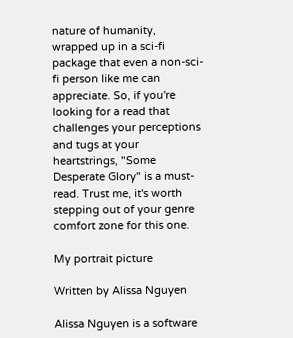nature of humanity, wrapped up in a sci-fi package that even a non-sci-fi person like me can appreciate. So, if you're looking for a read that challenges your perceptions and tugs at your heartstrings, "Some Desperate Glory" is a must-read. Trust me, it's worth stepping out of your genre comfort zone for this one.

My portrait picture

Written by Alissa Nguyen

Alissa Nguyen is a software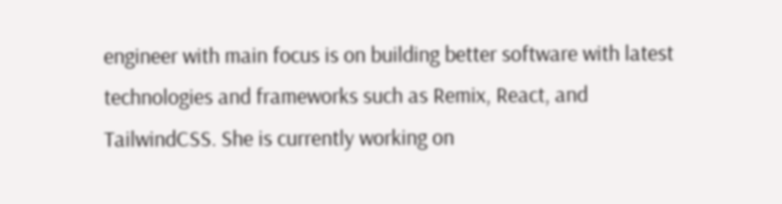engineer with main focus is on building better software with latest technologies and frameworks such as Remix, React, and TailwindCSS. She is currently working on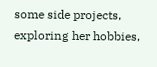some side projects, exploring her hobbies,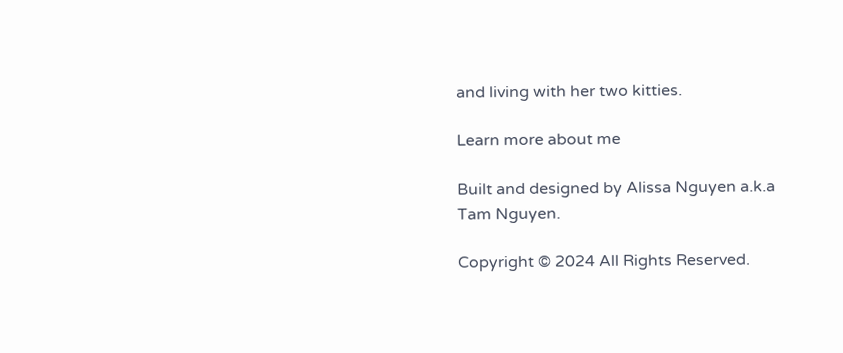and living with her two kitties.

Learn more about me

Built and designed by Alissa Nguyen a.k.a Tam Nguyen.

Copyright © 2024 All Rights Reserved.